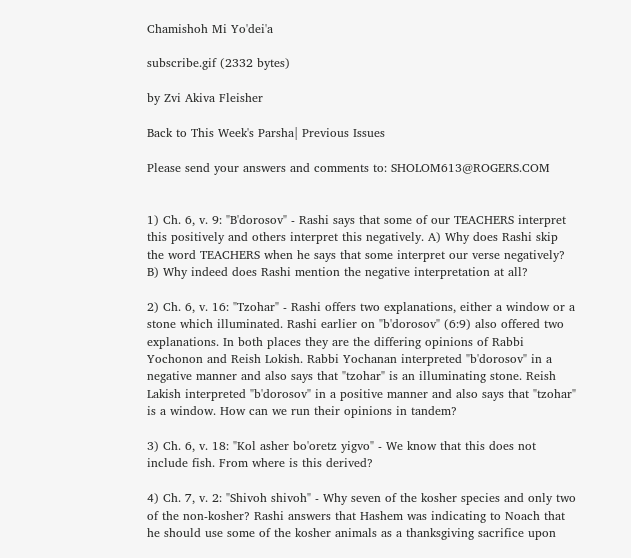Chamishoh Mi Yo'dei'a

subscribe.gif (2332 bytes)

by Zvi Akiva Fleisher

Back to This Week's Parsha| Previous Issues

Please send your answers and comments to: SHOLOM613@ROGERS.COM


1) Ch. 6, v. 9: "B'dorosov" - Rashi says that some of our TEACHERS interpret this positively and others interpret this negatively. A) Why does Rashi skip the word TEACHERS when he says that some interpret our verse negatively? B) Why indeed does Rashi mention the negative interpretation at all?

2) Ch. 6, v. 16: "Tzohar" - Rashi offers two explanations, either a window or a stone which illuminated. Rashi earlier on "b'dorosov" (6:9) also offered two explanations. In both places they are the differing opinions of Rabbi Yochonon and Reish Lokish. Rabbi Yochanan interpreted "b'dorosov" in a negative manner and also says that "tzohar" is an illuminating stone. Reish Lakish interpreted "b'dorosov" in a positive manner and also says that "tzohar" is a window. How can we run their opinions in tandem?

3) Ch. 6, v. 18: "Kol asher bo'oretz yigvo" - We know that this does not include fish. From where is this derived?

4) Ch. 7, v. 2: "Shivoh shivoh" - Why seven of the kosher species and only two of the non-kosher? Rashi answers that Hashem was indicating to Noach that he should use some of the kosher animals as a thanksgiving sacrifice upon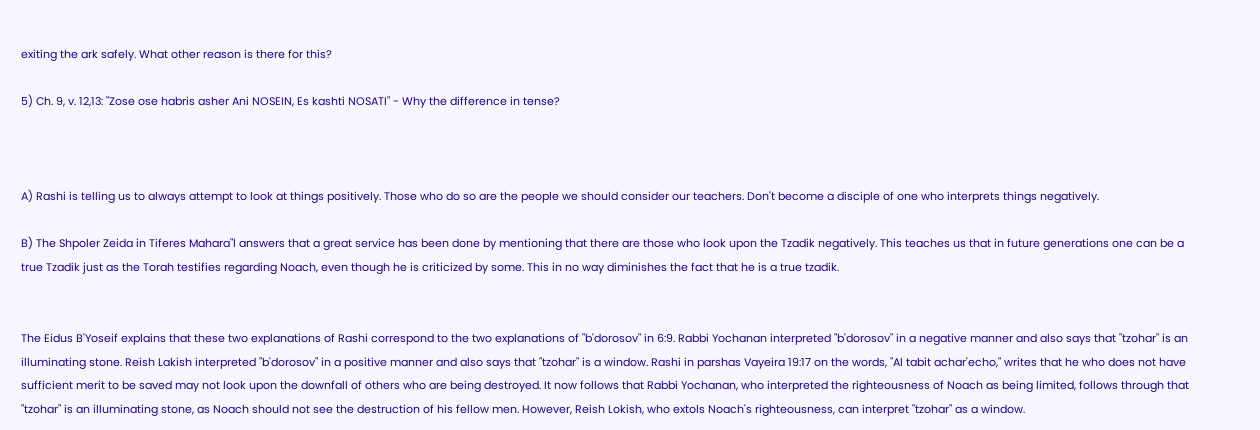exiting the ark safely. What other reason is there for this?

5) Ch. 9, v. 12,13: "Zose ose habris asher Ani NOSEIN, Es kashti NOSATI" - Why the difference in tense?



A) Rashi is telling us to always attempt to look at things positively. Those who do so are the people we should consider our teachers. Don't become a disciple of one who interprets things negatively.

B) The Shpoler Zeida in Tiferes Mahara"l answers that a great service has been done by mentioning that there are those who look upon the Tzadik negatively. This teaches us that in future generations one can be a true Tzadik just as the Torah testifies regarding Noach, even though he is criticized by some. This in no way diminishes the fact that he is a true tzadik.


The Eidus B'Yoseif explains that these two explanations of Rashi correspond to the two explanations of "b'dorosov" in 6:9. Rabbi Yochanan interpreted "b'dorosov" in a negative manner and also says that "tzohar" is an illuminating stone. Reish Lakish interpreted "b'dorosov" in a positive manner and also says that "tzohar" is a window. Rashi in parshas Vayeira 19:17 on the words, "Al tabit achar'echo," writes that he who does not have sufficient merit to be saved may not look upon the downfall of others who are being destroyed. It now follows that Rabbi Yochanan, who interpreted the righteousness of Noach as being limited, follows through that "tzohar" is an illuminating stone, as Noach should not see the destruction of his fellow men. However, Reish Lokish, who extols Noach's righteousness, can interpret "tzohar" as a window.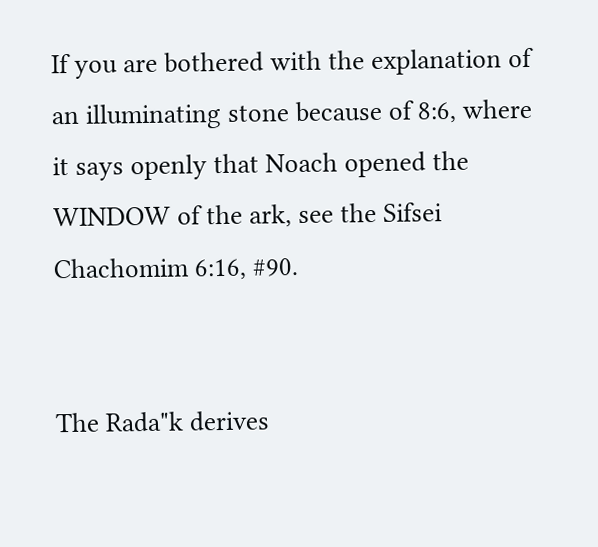If you are bothered with the explanation of an illuminating stone because of 8:6, where it says openly that Noach opened the WINDOW of the ark, see the Sifsei Chachomim 6:16, #90.


The Rada"k derives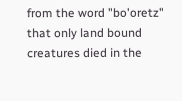from the word "bo'oretz" that only land bound creatures died in the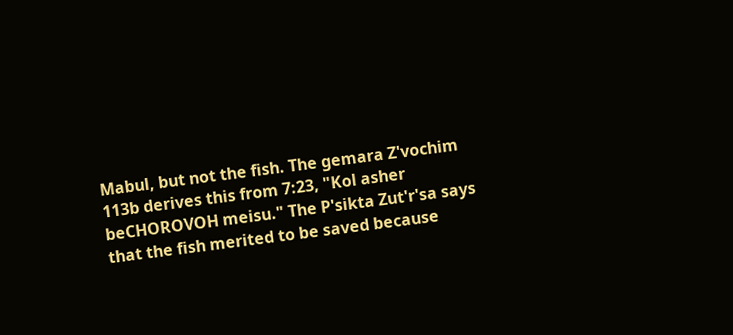Mabul, but not the fish. The gemara Z'vochim 113b derives this from 7:23, "Kol asher beCHOROVOH meisu." The P'sikta Zut'r'sa says that the fish merited to be saved because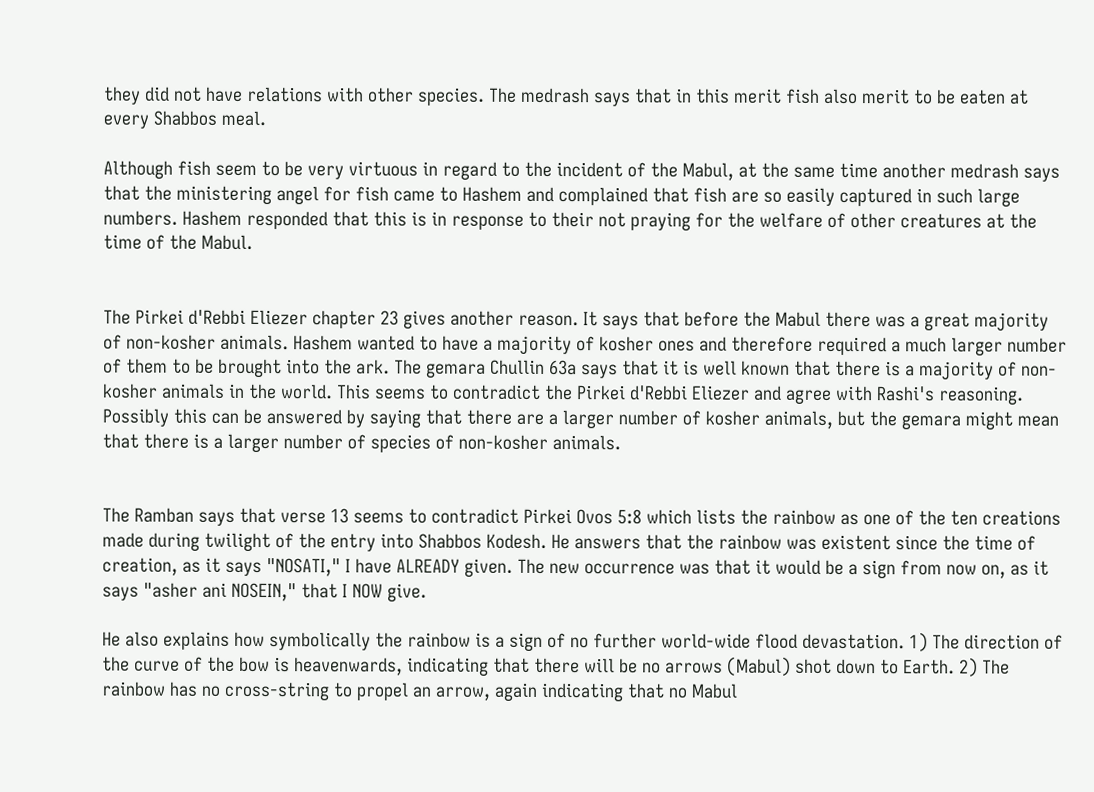they did not have relations with other species. The medrash says that in this merit fish also merit to be eaten at every Shabbos meal.

Although fish seem to be very virtuous in regard to the incident of the Mabul, at the same time another medrash says that the ministering angel for fish came to Hashem and complained that fish are so easily captured in such large numbers. Hashem responded that this is in response to their not praying for the welfare of other creatures at the time of the Mabul.


The Pirkei d'Rebbi Eliezer chapter 23 gives another reason. It says that before the Mabul there was a great majority of non-kosher animals. Hashem wanted to have a majority of kosher ones and therefore required a much larger number of them to be brought into the ark. The gemara Chullin 63a says that it is well known that there is a majority of non-kosher animals in the world. This seems to contradict the Pirkei d'Rebbi Eliezer and agree with Rashi's reasoning. Possibly this can be answered by saying that there are a larger number of kosher animals, but the gemara might mean that there is a larger number of species of non-kosher animals.


The Ramban says that verse 13 seems to contradict Pirkei Ovos 5:8 which lists the rainbow as one of the ten creations made during twilight of the entry into Shabbos Kodesh. He answers that the rainbow was existent since the time of creation, as it says "NOSATI," I have ALREADY given. The new occurrence was that it would be a sign from now on, as it says "asher ani NOSEIN," that I NOW give.

He also explains how symbolically the rainbow is a sign of no further world-wide flood devastation. 1) The direction of the curve of the bow is heavenwards, indicating that there will be no arrows (Mabul) shot down to Earth. 2) The rainbow has no cross-string to propel an arrow, again indicating that no Mabul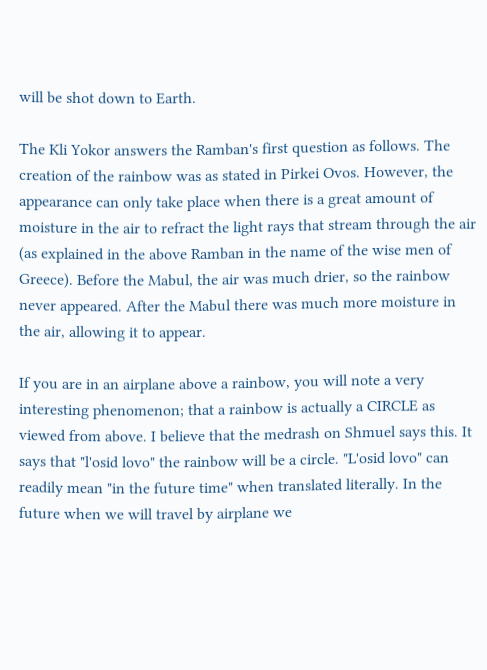will be shot down to Earth.

The Kli Yokor answers the Ramban's first question as follows. The creation of the rainbow was as stated in Pirkei Ovos. However, the appearance can only take place when there is a great amount of moisture in the air to refract the light rays that stream through the air (as explained in the above Ramban in the name of the wise men of Greece). Before the Mabul, the air was much drier, so the rainbow never appeared. After the Mabul there was much more moisture in the air, allowing it to appear.

If you are in an airplane above a rainbow, you will note a very interesting phenomenon; that a rainbow is actually a CIRCLE as viewed from above. I believe that the medrash on Shmuel says this. It says that "l'osid lovo" the rainbow will be a circle. "L'osid lovo" can readily mean "in the future time" when translated literally. In the future when we will travel by airplane we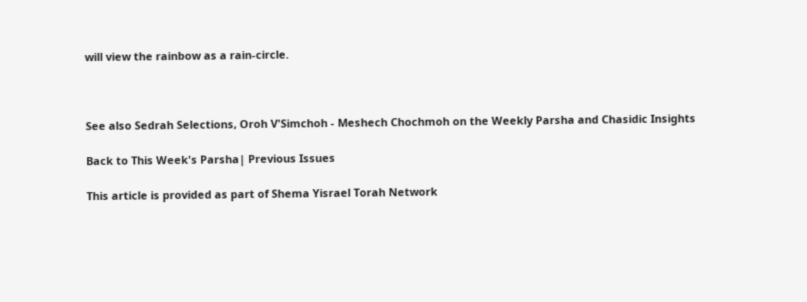will view the rainbow as a rain-circle.



See also Sedrah Selections, Oroh V'Simchoh - Meshech Chochmoh on the Weekly Parsha and Chasidic Insights

Back to This Week's Parsha| Previous Issues

This article is provided as part of Shema Yisrael Torah Network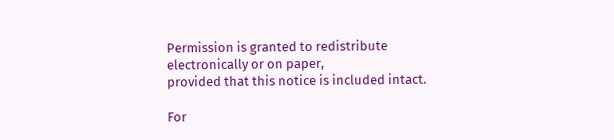Permission is granted to redistribute electronically or on paper,
provided that this notice is included intact.

For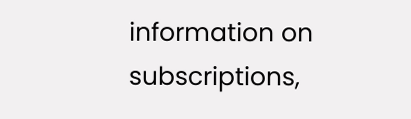information on subscriptions,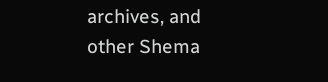archives, and
other Shema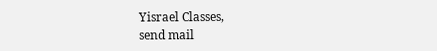Yisrael Classes,
send mail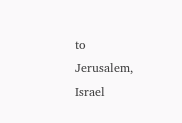to
Jerusalem, Israel